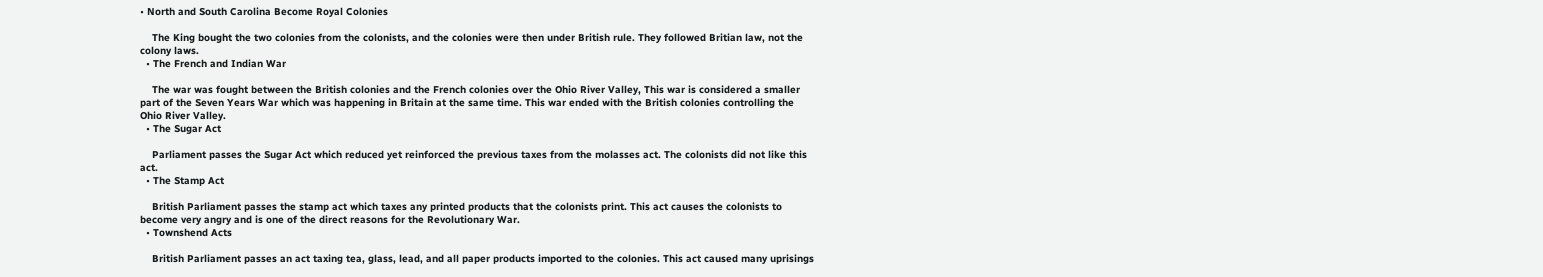• North and South Carolina Become Royal Colonies

    The King bought the two colonies from the colonists, and the colonies were then under British rule. They followed Britian law, not the colony laws.
  • The French and Indian War

    The war was fought between the British colonies and the French colonies over the Ohio River Valley, This war is considered a smaller part of the Seven Years War which was happening in Britain at the same time. This war ended with the British colonies controlling the Ohio River Valley.
  • The Sugar Act

    Parliament passes the Sugar Act which reduced yet reinforced the previous taxes from the molasses act. The colonists did not like this act.
  • The Stamp Act

    British Parliament passes the stamp act which taxes any printed products that the colonists print. This act causes the colonists to become very angry and is one of the direct reasons for the Revolutionary War.
  • Townshend Acts

    British Parliament passes an act taxing tea, glass, lead, and all paper products imported to the colonies. This act caused many uprisings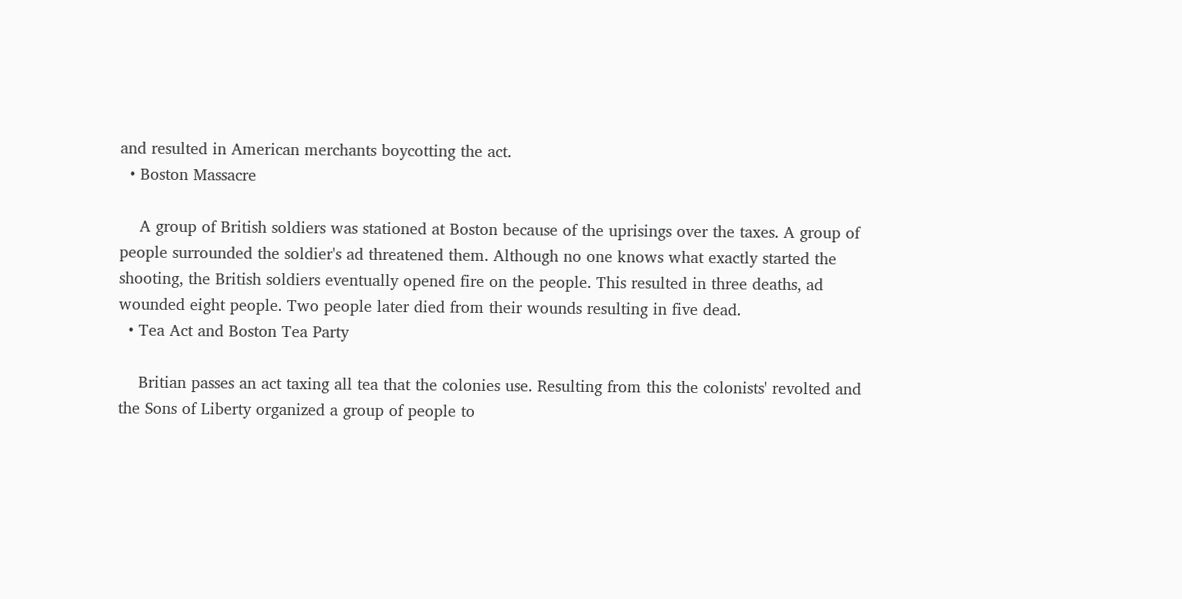and resulted in American merchants boycotting the act.
  • Boston Massacre

    A group of British soldiers was stationed at Boston because of the uprisings over the taxes. A group of people surrounded the soldier's ad threatened them. Although no one knows what exactly started the shooting, the British soldiers eventually opened fire on the people. This resulted in three deaths, ad wounded eight people. Two people later died from their wounds resulting in five dead.
  • Tea Act and Boston Tea Party

    Britian passes an act taxing all tea that the colonies use. Resulting from this the colonists' revolted and the Sons of Liberty organized a group of people to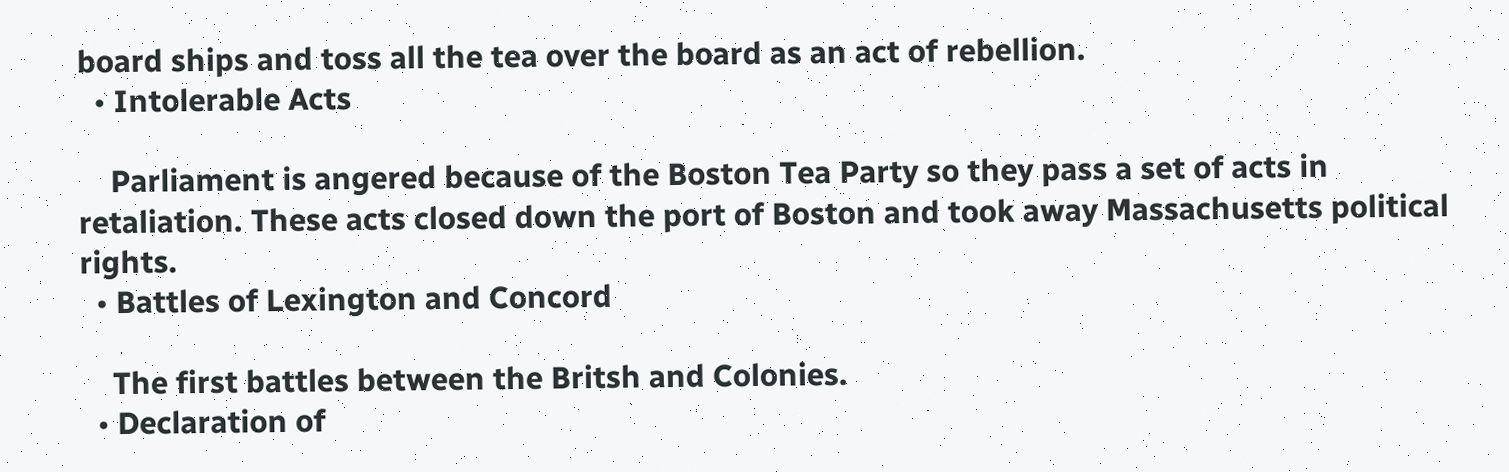board ships and toss all the tea over the board as an act of rebellion.
  • Intolerable Acts

    Parliament is angered because of the Boston Tea Party so they pass a set of acts in retaliation. These acts closed down the port of Boston and took away Massachusetts political rights.
  • Battles of Lexington and Concord

    The first battles between the Britsh and Colonies.
  • Declaration of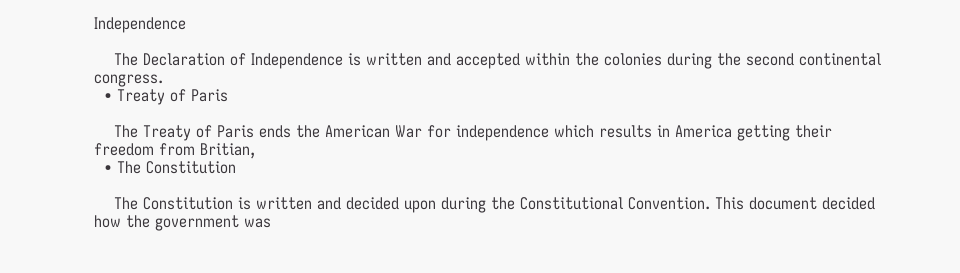Independence

    The Declaration of Independence is written and accepted within the colonies during the second continental congress.
  • Treaty of Paris

    The Treaty of Paris ends the American War for independence which results in America getting their freedom from Britian,
  • The Constitution

    The Constitution is written and decided upon during the Constitutional Convention. This document decided how the government was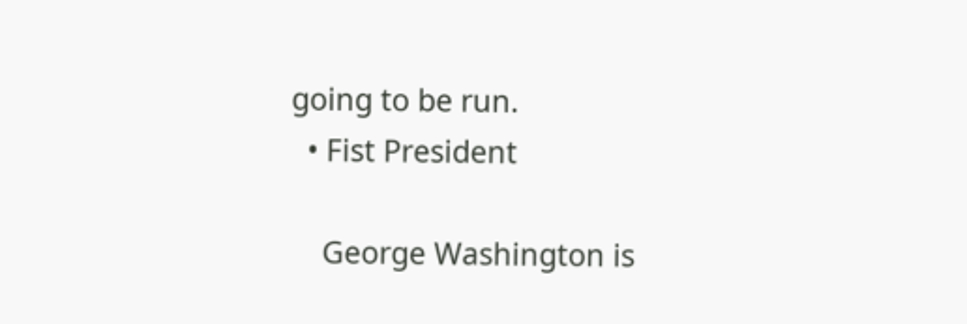going to be run.
  • Fist President

    George Washington is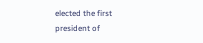elected the first president of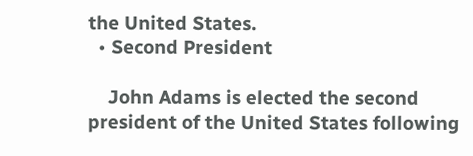the United States.
  • Second President

    John Adams is elected the second president of the United States following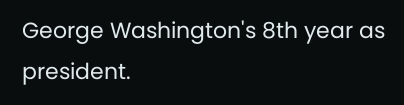George Washington's 8th year as president.